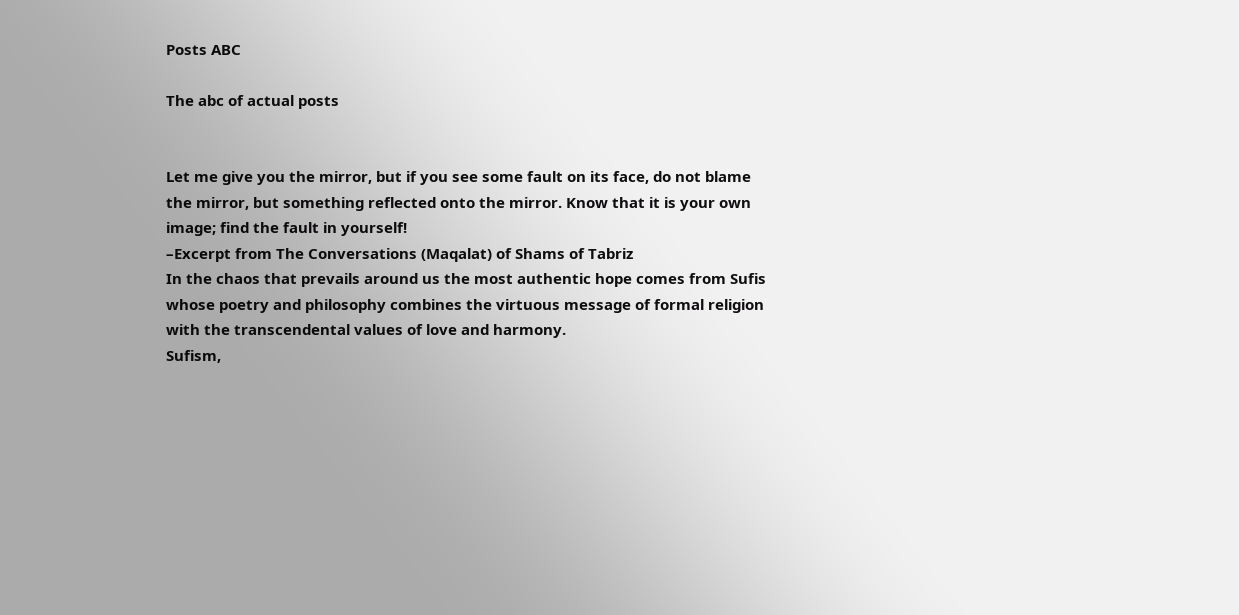Posts ABC

The abc of actual posts


Let me give you the mirror, but if you see some fault on its face, do not blame the mirror, but something reflected onto the mirror. Know that it is your own image; find the fault in yourself!
–Excerpt from The Conversations (Maqalat) of Shams of Tabriz
In the chaos that prevails around us the most authentic hope comes from Sufis whose poetry and philosophy combines the virtuous message of formal religion with the transcendental values of love and harmony.
Sufism,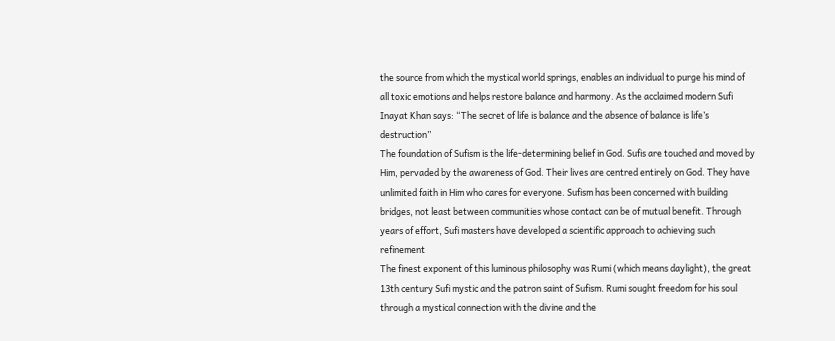the source from which the mystical world springs, enables an individual to purge his mind of all toxic emotions and helps restore balance and harmony. As the acclaimed modern Sufi Inayat Khan says: “The secret of life is balance and the absence of balance is life’s destruction”
The foundation of Sufism is the life-determining belief in God. Sufis are touched and moved by Him, pervaded by the awareness of God. Their lives are centred entirely on God. They have unlimited faith in Him who cares for everyone. Sufism has been concerned with building bridges, not least between communities whose contact can be of mutual benefit. Through years of effort, Sufi masters have developed a scientific approach to achieving such refinement
The finest exponent of this luminous philosophy was Rumi (which means daylight), the great 13th century Sufi mystic and the patron saint of Sufism. Rumi sought freedom for his soul through a mystical connection with the divine and the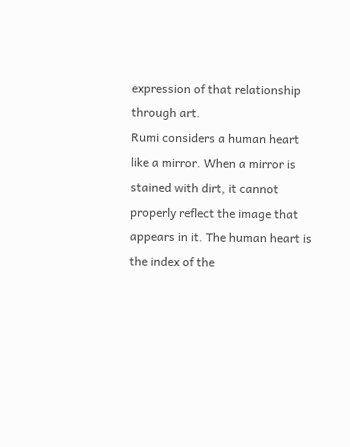expression of that relationship through art.
Rumi considers a human heart like a mirror. When a mirror is stained with dirt, it cannot properly reflect the image that appears in it. The human heart is the index of the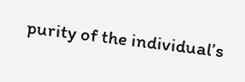purity of the individual’s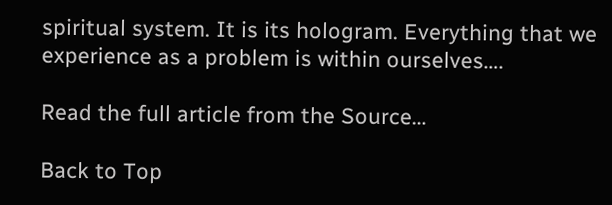spiritual system. It is its hologram. Everything that we experience as a problem is within ourselves….

Read the full article from the Source…

Back to Top